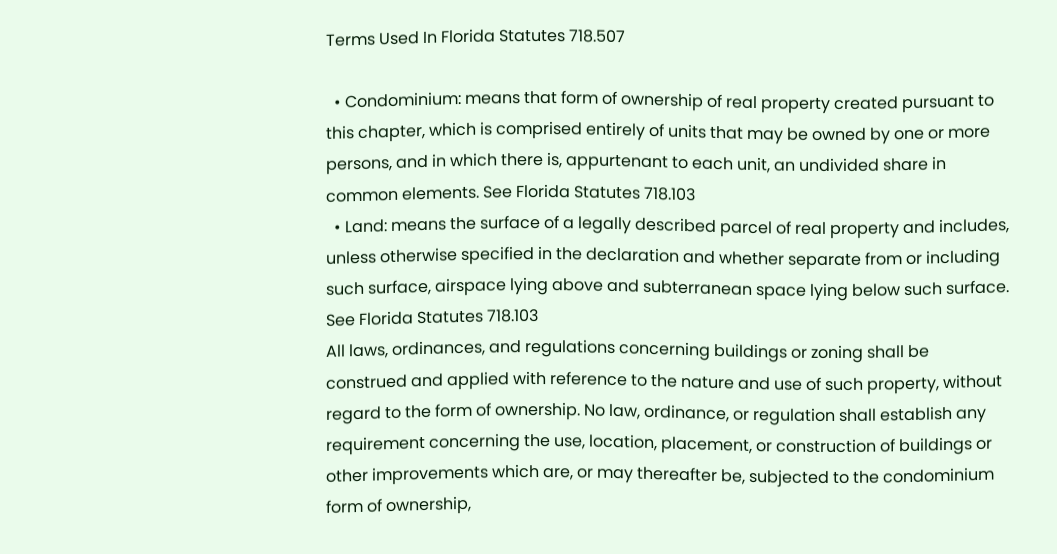Terms Used In Florida Statutes 718.507

  • Condominium: means that form of ownership of real property created pursuant to this chapter, which is comprised entirely of units that may be owned by one or more persons, and in which there is, appurtenant to each unit, an undivided share in common elements. See Florida Statutes 718.103
  • Land: means the surface of a legally described parcel of real property and includes, unless otherwise specified in the declaration and whether separate from or including such surface, airspace lying above and subterranean space lying below such surface. See Florida Statutes 718.103
All laws, ordinances, and regulations concerning buildings or zoning shall be construed and applied with reference to the nature and use of such property, without regard to the form of ownership. No law, ordinance, or regulation shall establish any requirement concerning the use, location, placement, or construction of buildings or other improvements which are, or may thereafter be, subjected to the condominium form of ownership,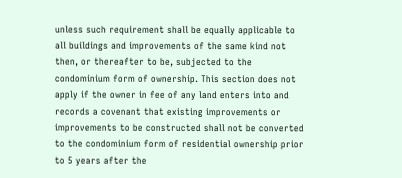unless such requirement shall be equally applicable to all buildings and improvements of the same kind not then, or thereafter to be, subjected to the condominium form of ownership. This section does not apply if the owner in fee of any land enters into and records a covenant that existing improvements or improvements to be constructed shall not be converted to the condominium form of residential ownership prior to 5 years after the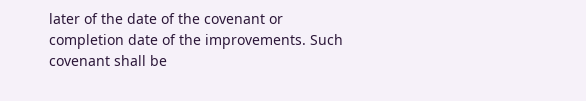later of the date of the covenant or completion date of the improvements. Such covenant shall be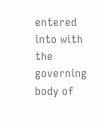entered into with the governing body of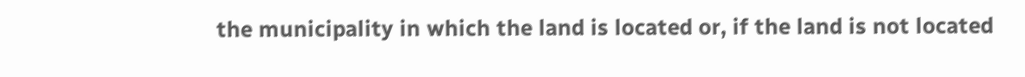the municipality in which the land is located or, if the land is not located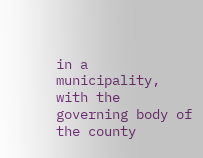in a municipality, with the governing body of the county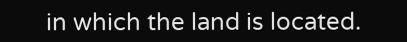in which the land is located.